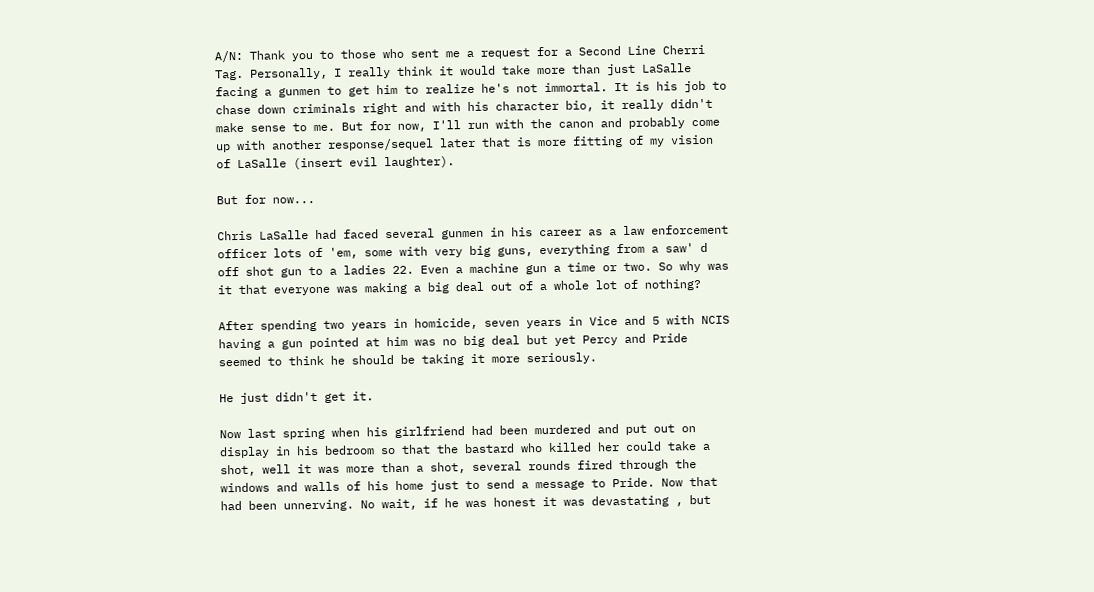A/N: Thank you to those who sent me a request for a Second Line Cherri Tag. Personally, I really think it would take more than just LaSalle facing a gunmen to get him to realize he's not immortal. It is his job to chase down criminals right and with his character bio, it really didn't make sense to me. But for now, I'll run with the canon and probably come up with another response/sequel later that is more fitting of my vision of LaSalle (insert evil laughter).

But for now...

Chris LaSalle had faced several gunmen in his career as a law enforcement officer lots of 'em, some with very big guns, everything from a saw' d off shot gun to a ladies 22. Even a machine gun a time or two. So why was it that everyone was making a big deal out of a whole lot of nothing?

After spending two years in homicide, seven years in Vice and 5 with NCIS having a gun pointed at him was no big deal but yet Percy and Pride seemed to think he should be taking it more seriously.

He just didn't get it.

Now last spring when his girlfriend had been murdered and put out on display in his bedroom so that the bastard who killed her could take a shot, well it was more than a shot, several rounds fired through the windows and walls of his home just to send a message to Pride. Now that had been unnerving. No wait, if he was honest it was devastating , but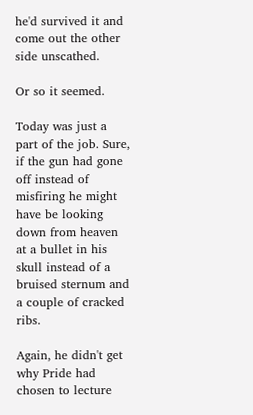he'd survived it and come out the other side unscathed.

Or so it seemed.

Today was just a part of the job. Sure, if the gun had gone off instead of misfiring he might have be looking down from heaven at a bullet in his skull instead of a bruised sternum and a couple of cracked ribs.

Again, he didn't get why Pride had chosen to lecture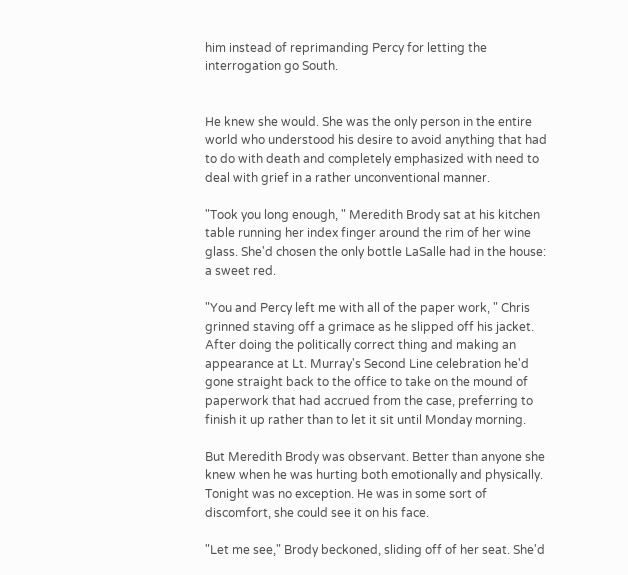him instead of reprimanding Percy for letting the interrogation go South.


He knew she would. She was the only person in the entire world who understood his desire to avoid anything that had to do with death and completely emphasized with need to deal with grief in a rather unconventional manner.

"Took you long enough, " Meredith Brody sat at his kitchen table running her index finger around the rim of her wine glass. She'd chosen the only bottle LaSalle had in the house: a sweet red.

"You and Percy left me with all of the paper work, " Chris grinned staving off a grimace as he slipped off his jacket. After doing the politically correct thing and making an appearance at Lt. Murray's Second Line celebration he'd gone straight back to the office to take on the mound of paperwork that had accrued from the case, preferring to finish it up rather than to let it sit until Monday morning.

But Meredith Brody was observant. Better than anyone she knew when he was hurting both emotionally and physically. Tonight was no exception. He was in some sort of discomfort, she could see it on his face.

"Let me see," Brody beckoned, sliding off of her seat. She'd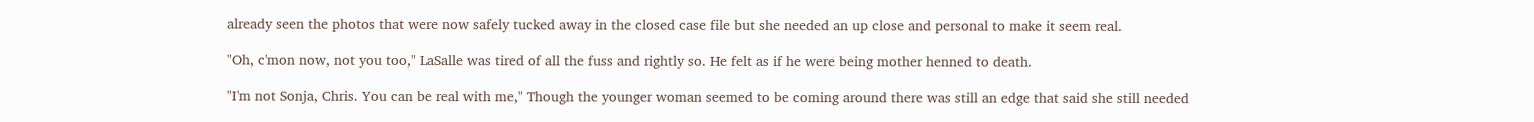already seen the photos that were now safely tucked away in the closed case file but she needed an up close and personal to make it seem real.

"Oh, c'mon now, not you too," LaSalle was tired of all the fuss and rightly so. He felt as if he were being mother henned to death.

"I'm not Sonja, Chris. You can be real with me," Though the younger woman seemed to be coming around there was still an edge that said she still needed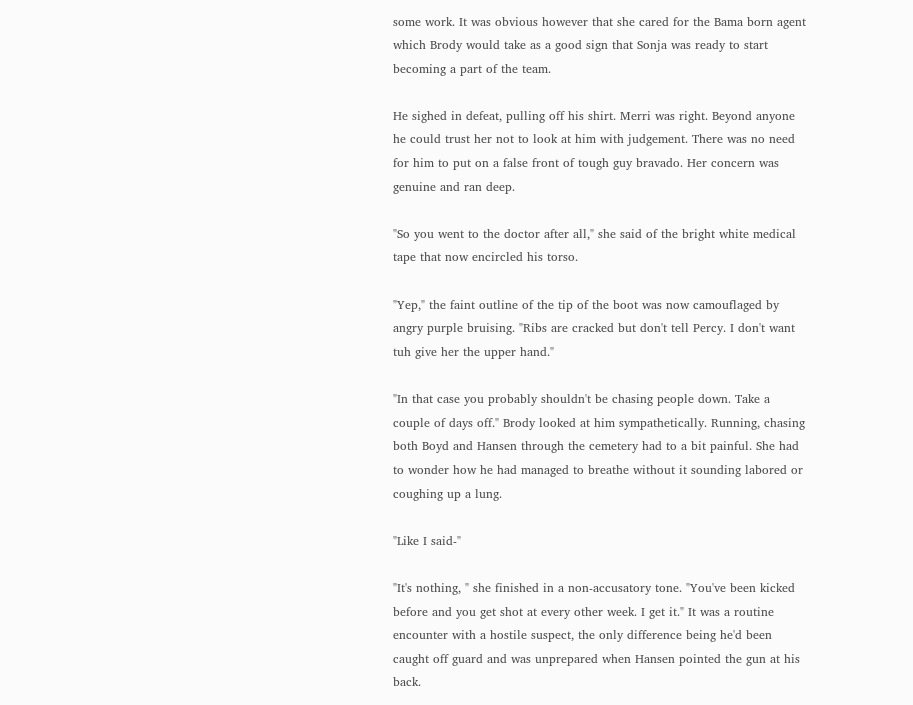some work. It was obvious however that she cared for the Bama born agent which Brody would take as a good sign that Sonja was ready to start becoming a part of the team.

He sighed in defeat, pulling off his shirt. Merri was right. Beyond anyone he could trust her not to look at him with judgement. There was no need for him to put on a false front of tough guy bravado. Her concern was genuine and ran deep.

"So you went to the doctor after all," she said of the bright white medical tape that now encircled his torso.

"Yep," the faint outline of the tip of the boot was now camouflaged by angry purple bruising. "Ribs are cracked but don't tell Percy. I don't want tuh give her the upper hand."

"In that case you probably shouldn't be chasing people down. Take a couple of days off." Brody looked at him sympathetically. Running, chasing both Boyd and Hansen through the cemetery had to a bit painful. She had to wonder how he had managed to breathe without it sounding labored or coughing up a lung.

"Like I said-"

"It's nothing, " she finished in a non-accusatory tone. "You've been kicked before and you get shot at every other week. I get it." It was a routine encounter with a hostile suspect, the only difference being he'd been caught off guard and was unprepared when Hansen pointed the gun at his back.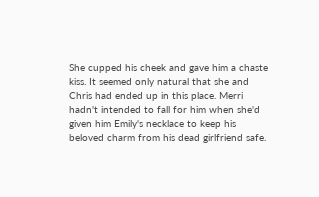She cupped his cheek and gave him a chaste kiss. It seemed only natural that she and Chris had ended up in this place. Merri hadn't intended to fall for him when she'd given him Emily's necklace to keep his beloved charm from his dead girlfriend safe.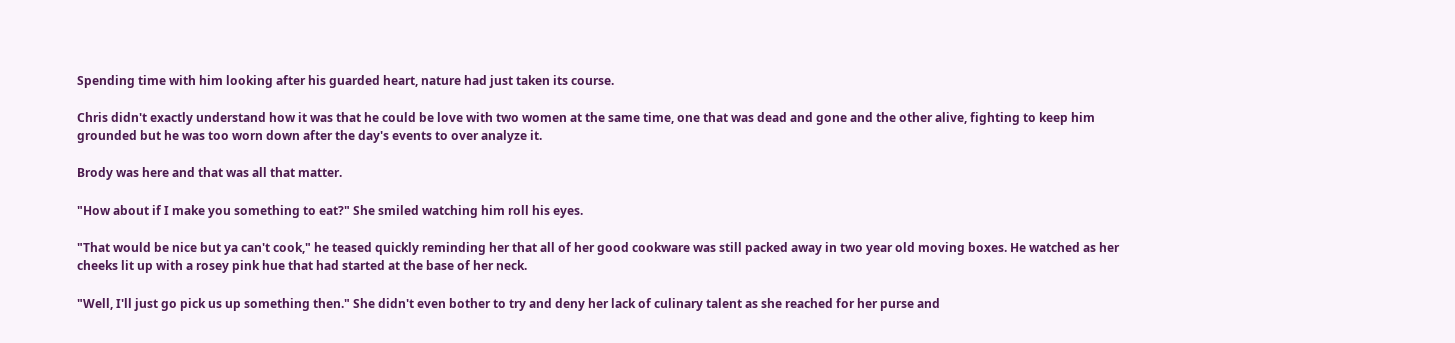Spending time with him looking after his guarded heart, nature had just taken its course.

Chris didn't exactly understand how it was that he could be love with two women at the same time, one that was dead and gone and the other alive, fighting to keep him grounded but he was too worn down after the day's events to over analyze it.

Brody was here and that was all that matter.

"How about if I make you something to eat?" She smiled watching him roll his eyes.

"That would be nice but ya can't cook," he teased quickly reminding her that all of her good cookware was still packed away in two year old moving boxes. He watched as her cheeks lit up with a rosey pink hue that had started at the base of her neck.

"Well, I'll just go pick us up something then." She didn't even bother to try and deny her lack of culinary talent as she reached for her purse and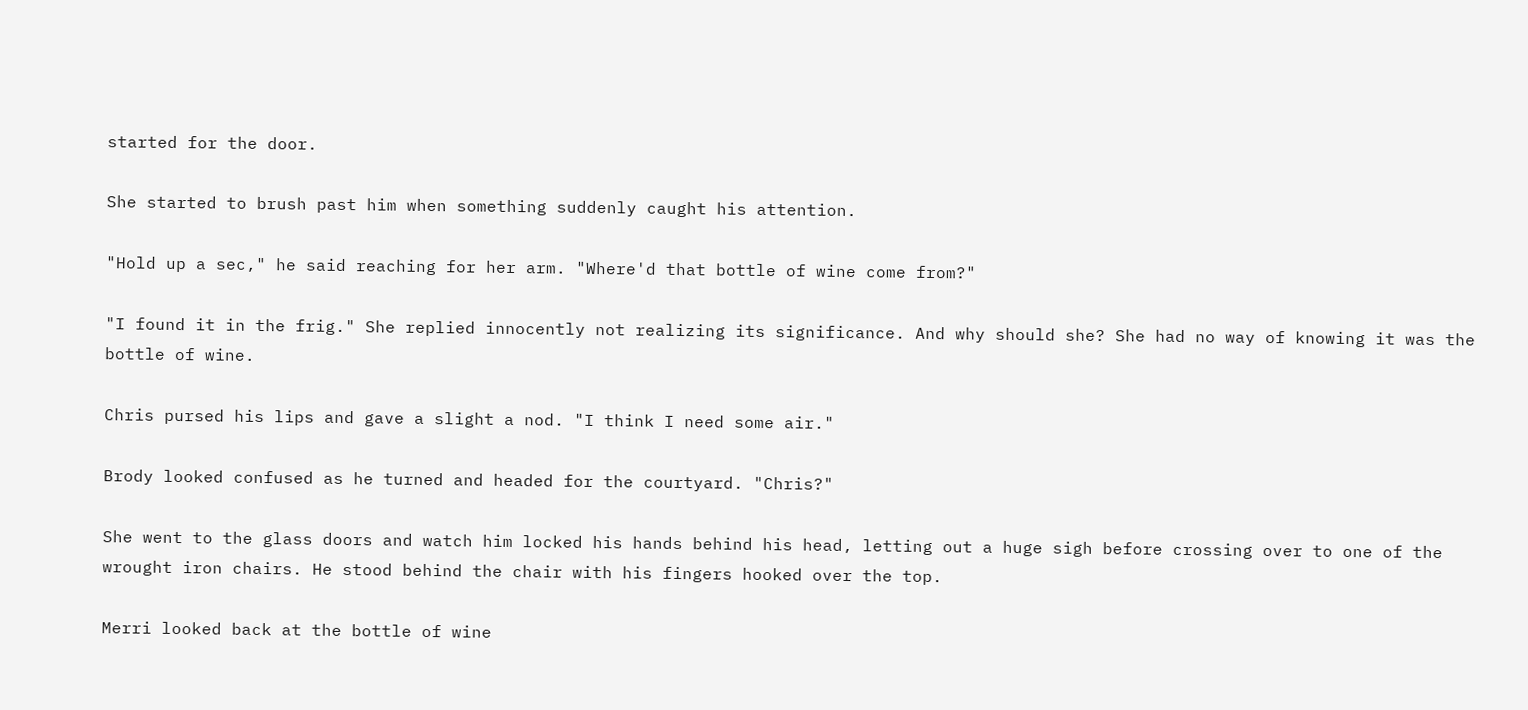started for the door.

She started to brush past him when something suddenly caught his attention.

"Hold up a sec," he said reaching for her arm. "Where'd that bottle of wine come from?"

"I found it in the frig." She replied innocently not realizing its significance. And why should she? She had no way of knowing it was the bottle of wine.

Chris pursed his lips and gave a slight a nod. "I think I need some air."

Brody looked confused as he turned and headed for the courtyard. "Chris?"

She went to the glass doors and watch him locked his hands behind his head, letting out a huge sigh before crossing over to one of the wrought iron chairs. He stood behind the chair with his fingers hooked over the top.

Merri looked back at the bottle of wine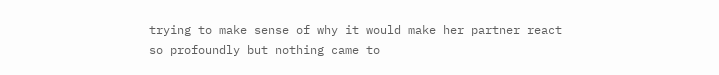trying to make sense of why it would make her partner react so profoundly but nothing came to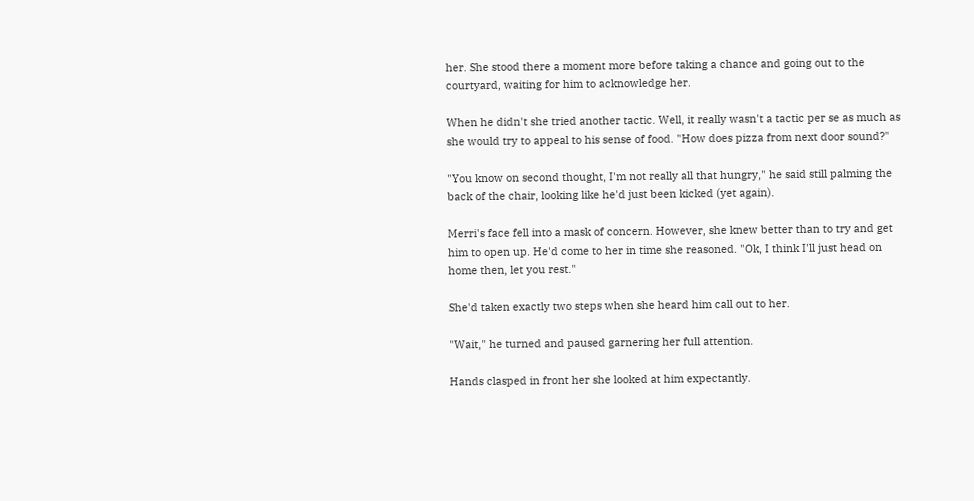her. She stood there a moment more before taking a chance and going out to the courtyard, waiting for him to acknowledge her.

When he didn't she tried another tactic. Well, it really wasn't a tactic per se as much as she would try to appeal to his sense of food. "How does pizza from next door sound?"

"You know on second thought, I'm not really all that hungry," he said still palming the back of the chair, looking like he'd just been kicked (yet again).

Merri's face fell into a mask of concern. However, she knew better than to try and get him to open up. He'd come to her in time she reasoned. "Ok, I think I'll just head on home then, let you rest."

She'd taken exactly two steps when she heard him call out to her.

"Wait," he turned and paused garnering her full attention.

Hands clasped in front her she looked at him expectantly.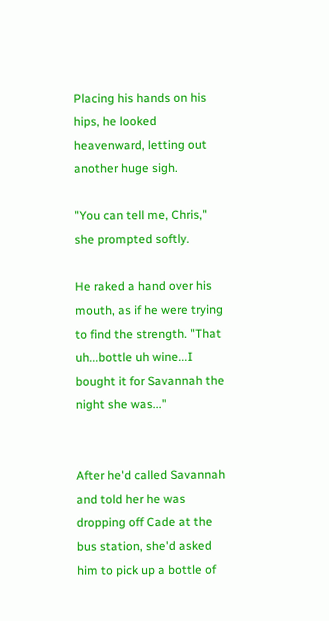Placing his hands on his hips, he looked heavenward, letting out another huge sigh.

"You can tell me, Chris," she prompted softly.

He raked a hand over his mouth, as if he were trying to find the strength. "That uh...bottle uh wine...I bought it for Savannah the night she was..."


After he'd called Savannah and told her he was dropping off Cade at the bus station, she'd asked him to pick up a bottle of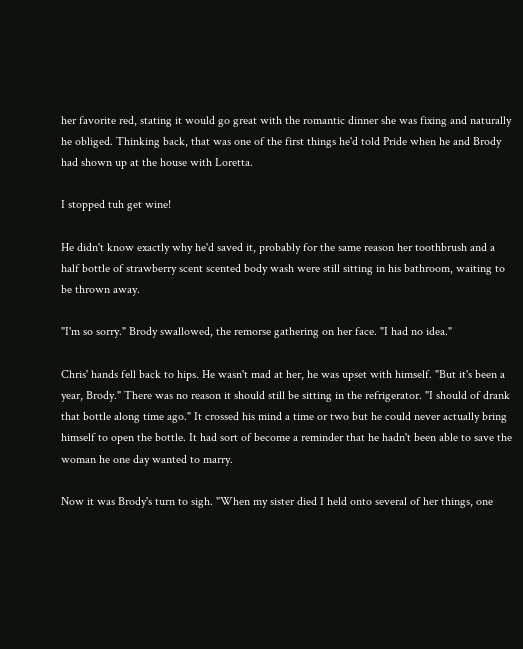her favorite red, stating it would go great with the romantic dinner she was fixing and naturally he obliged. Thinking back, that was one of the first things he'd told Pride when he and Brody had shown up at the house with Loretta.

I stopped tuh get wine!

He didn't know exactly why he'd saved it, probably for the same reason her toothbrush and a half bottle of strawberry scent scented body wash were still sitting in his bathroom, waiting to be thrown away.

"I'm so sorry." Brody swallowed, the remorse gathering on her face. "I had no idea."

Chris' hands fell back to hips. He wasn't mad at her, he was upset with himself. "But it's been a year, Brody." There was no reason it should still be sitting in the refrigerator. "I should of drank that bottle along time ago." It crossed his mind a time or two but he could never actually bring himself to open the bottle. It had sort of become a reminder that he hadn't been able to save the woman he one day wanted to marry.

Now it was Brody's turn to sigh. "When my sister died I held onto several of her things, one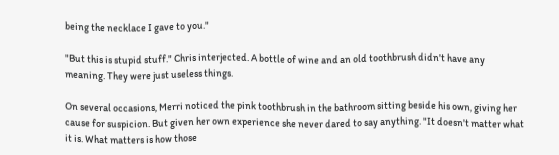being the necklace I gave to you."

"But this is stupid stuff." Chris interjected. A bottle of wine and an old toothbrush didn't have any meaning. They were just useless things.

On several occasions, Merri noticed the pink toothbrush in the bathroom sitting beside his own, giving her cause for suspicion. But given her own experience she never dared to say anything. "It doesn't matter what it is. What matters is how those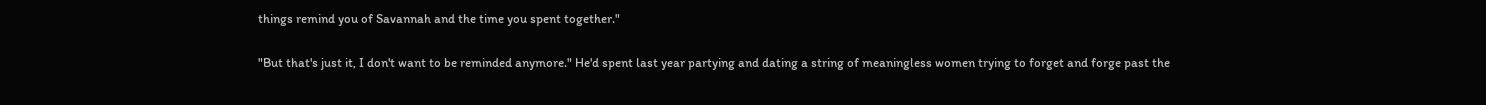things remind you of Savannah and the time you spent together."

"But that's just it, I don't want to be reminded anymore." He'd spent last year partying and dating a string of meaningless women trying to forget and forge past the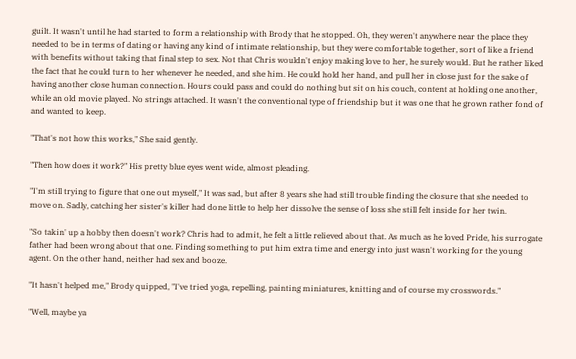guilt. It wasn't until he had started to form a relationship with Brody that he stopped. Oh, they weren't anywhere near the place they needed to be in terms of dating or having any kind of intimate relationship, but they were comfortable together, sort of like a friend with benefits without taking that final step to sex. Not that Chris wouldn't enjoy making love to her, he surely would. But he rather liked the fact that he could turn to her whenever he needed, and she him. He could hold her hand, and pull her in close just for the sake of having another close human connection. Hours could pass and could do nothing but sit on his couch, content at holding one another, while an old movie played. No strings attached. It wasn't the conventional type of friendship but it was one that he grown rather fond of and wanted to keep.

"That's not how this works," She said gently.

"Then how does it work?" His pretty blue eyes went wide, almost pleading.

"I'm still trying to figure that one out myself," It was sad, but after 8 years she had still trouble finding the closure that she needed to move on. Sadly, catching her sister's killer had done little to help her dissolve the sense of loss she still felt inside for her twin.

"So takin' up a hobby then doesn't work? Chris had to admit, he felt a little relieved about that. As much as he loved Pride, his surrogate father had been wrong about that one. Finding something to put him extra time and energy into just wasn't working for the young agent. On the other hand, neither had sex and booze.

"It hasn't helped me," Brody quipped, "I've tried yoga, repelling, painting miniatures, knitting and of course my crosswords."

"Well, maybe ya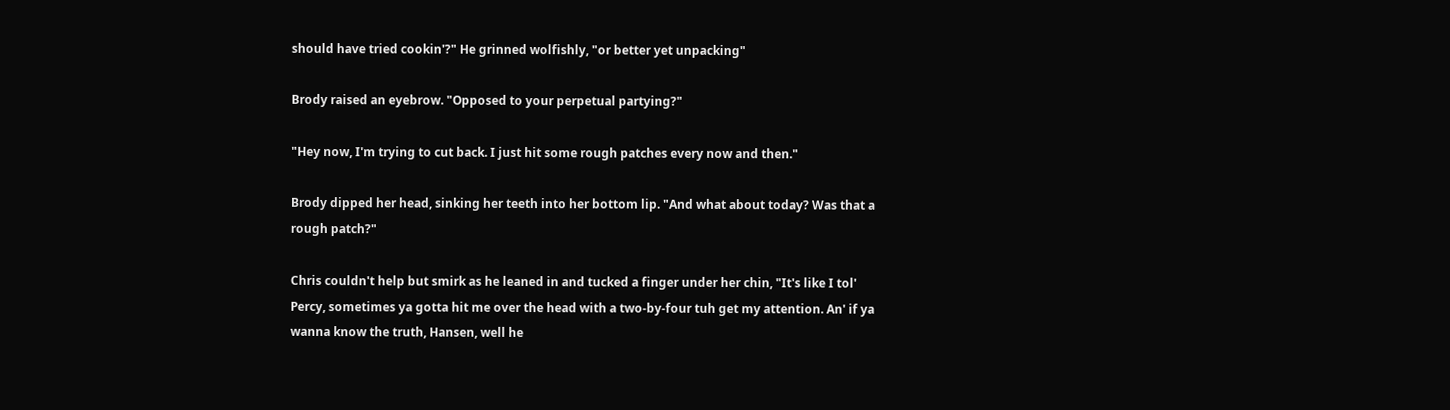should have tried cookin'?" He grinned wolfishly, "or better yet unpacking"

Brody raised an eyebrow. "Opposed to your perpetual partying?"

"Hey now, I'm trying to cut back. I just hit some rough patches every now and then."

Brody dipped her head, sinking her teeth into her bottom lip. "And what about today? Was that a rough patch?"

Chris couldn't help but smirk as he leaned in and tucked a finger under her chin, "It's like I tol' Percy, sometimes ya gotta hit me over the head with a two-by-four tuh get my attention. An' if ya wanna know the truth, Hansen, well he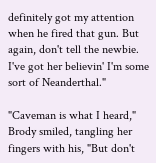definitely got my attention when he fired that gun. But again, don't tell the newbie. I've got her believin' I'm some sort of Neanderthal."

"Caveman is what I heard," Brody smiled, tangling her fingers with his, "But don't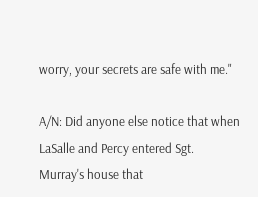worry, your secrets are safe with me."

A/N: Did anyone else notice that when LaSalle and Percy entered Sgt. Murray's house that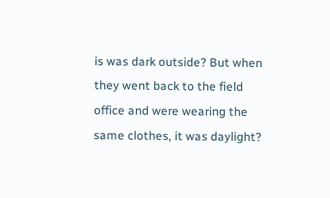is was dark outside? But when they went back to the field office and were wearing the same clothes, it was daylight?